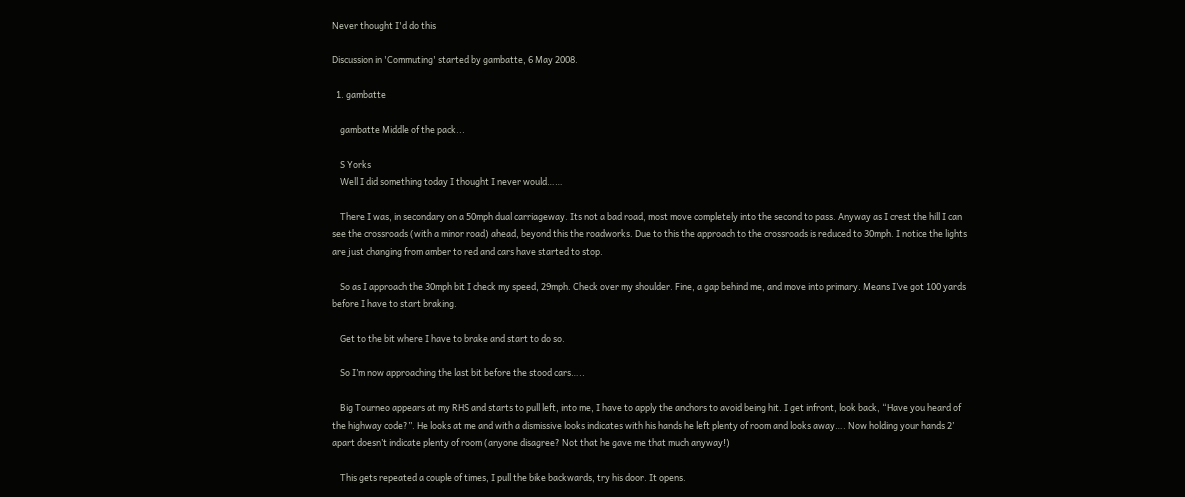Never thought I'd do this

Discussion in 'Commuting' started by gambatte, 6 May 2008.

  1. gambatte

    gambatte Middle of the pack...

    S Yorks
    Well I did something today I thought I never would……

    There I was, in secondary on a 50mph dual carriageway. Its not a bad road, most move completely into the second to pass. Anyway as I crest the hill I can see the crossroads (with a minor road) ahead, beyond this the roadworks. Due to this the approach to the crossroads is reduced to 30mph. I notice the lights are just changing from amber to red and cars have started to stop.

    So as I approach the 30mph bit I check my speed, 29mph. Check over my shoulder. Fine, a gap behind me, and move into primary. Means I’ve got 100 yards before I have to start braking.

    Get to the bit where I have to brake and start to do so.

    So I’m now approaching the last bit before the stood cars…..

    Big Tourneo appears at my RHS and starts to pull left, into me, I have to apply the anchors to avoid being hit. I get infront, look back, “Have you heard of the highway code?”. He looks at me and with a dismissive looks indicates with his hands he left plenty of room and looks away…. Now holding your hands 2’ apart doesn’t indicate plenty of room (anyone disagree? Not that he gave me that much anyway!)

    This gets repeated a couple of times, I pull the bike backwards, try his door. It opens.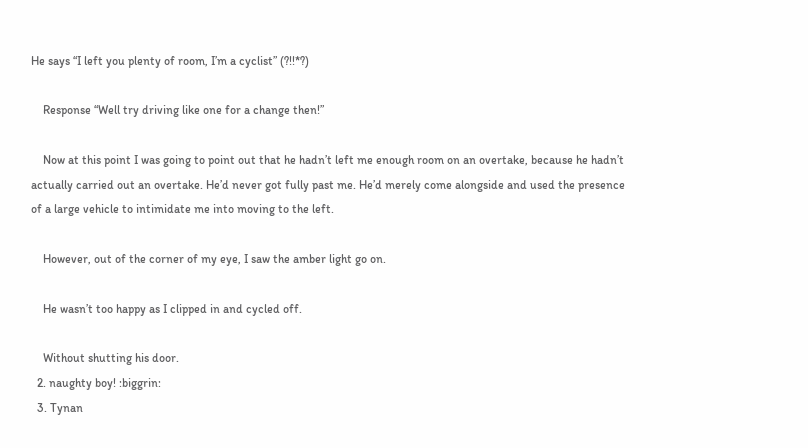He says “I left you plenty of room, I’m a cyclist” (?!!*?)

    Response “Well try driving like one for a change then!”

    Now at this point I was going to point out that he hadn’t left me enough room on an overtake, because he hadn’t actually carried out an overtake. He’d never got fully past me. He’d merely come alongside and used the presence of a large vehicle to intimidate me into moving to the left.

    However, out of the corner of my eye, I saw the amber light go on.

    He wasn’t too happy as I clipped in and cycled off.

    Without shutting his door.
  2. naughty boy! :biggrin:
  3. Tynan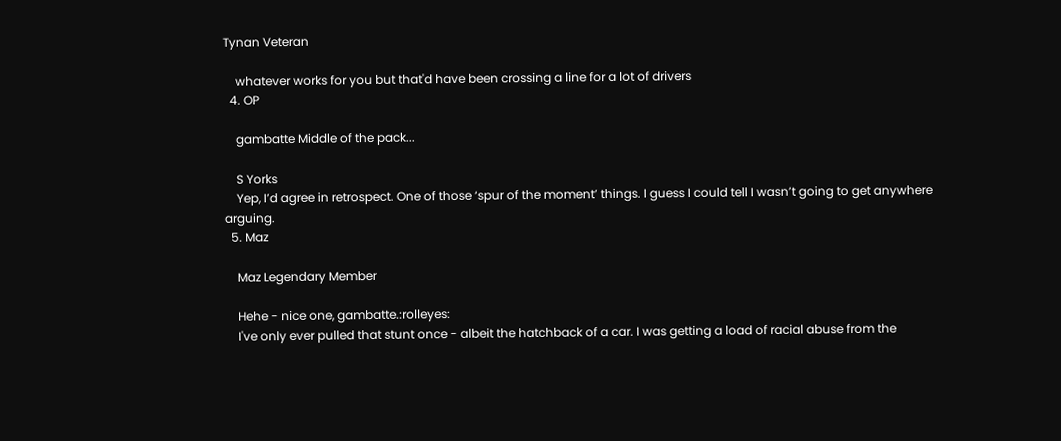Tynan Veteran

    whatever works for you but that'd have been crossing a line for a lot of drivers
  4. OP

    gambatte Middle of the pack...

    S Yorks
    Yep, I’d agree in retrospect. One of those ‘spur of the moment’ things. I guess I could tell I wasn’t going to get anywhere arguing.
  5. Maz

    Maz Legendary Member

    Hehe - nice one, gambatte.:rolleyes:
    I've only ever pulled that stunt once - albeit the hatchback of a car. I was getting a load of racial abuse from the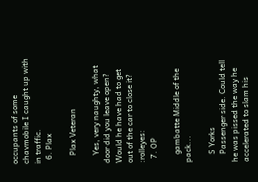occupants of some chavmobile I caught up with in traffic.
  6. Plax

    Plax Veteran

    Yes, very naughty, what door did you leave open? Would he have had to get out of the car to close it? :rolleyes:
  7. OP

    gambatte Middle of the pack...

    S Yorks
    Passenger side. Could tell he was pissed the way he accelerated to slam his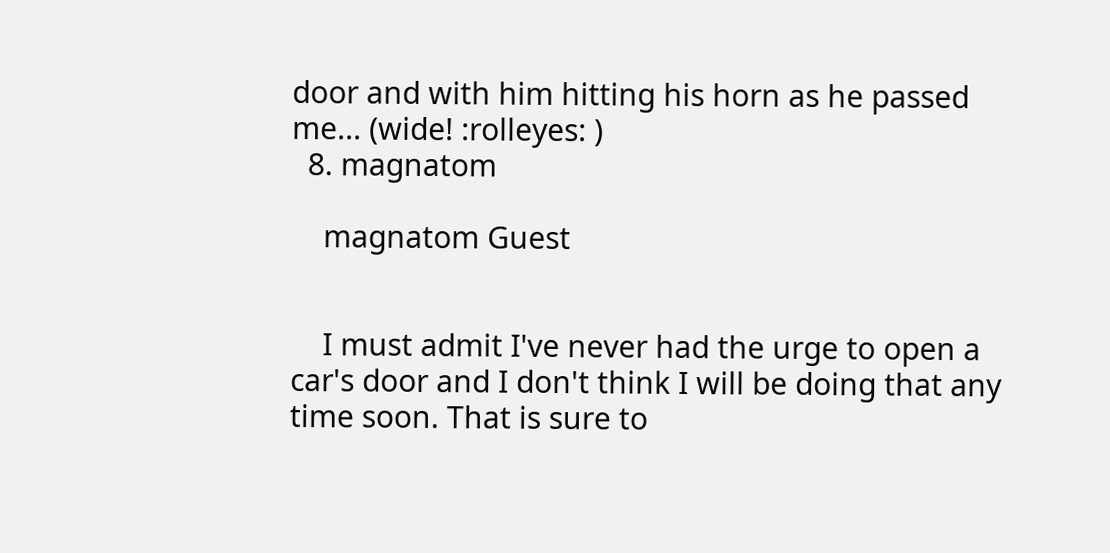door and with him hitting his horn as he passed me... (wide! :rolleyes: )
  8. magnatom

    magnatom Guest


    I must admit I've never had the urge to open a car's door and I don't think I will be doing that any time soon. That is sure to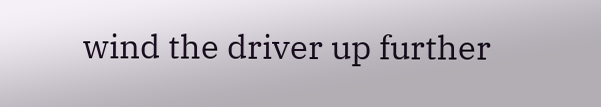wind the driver up further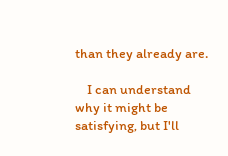than they already are.

    I can understand why it might be satisfying, but I'll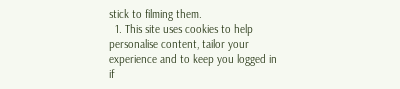stick to filming them.
  1. This site uses cookies to help personalise content, tailor your experience and to keep you logged in if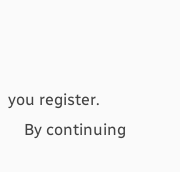you register.
    By continuing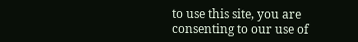to use this site, you are consenting to our use of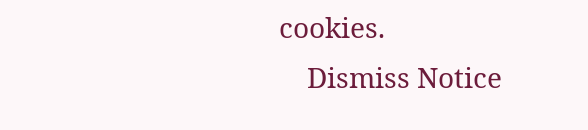cookies.
    Dismiss Notice